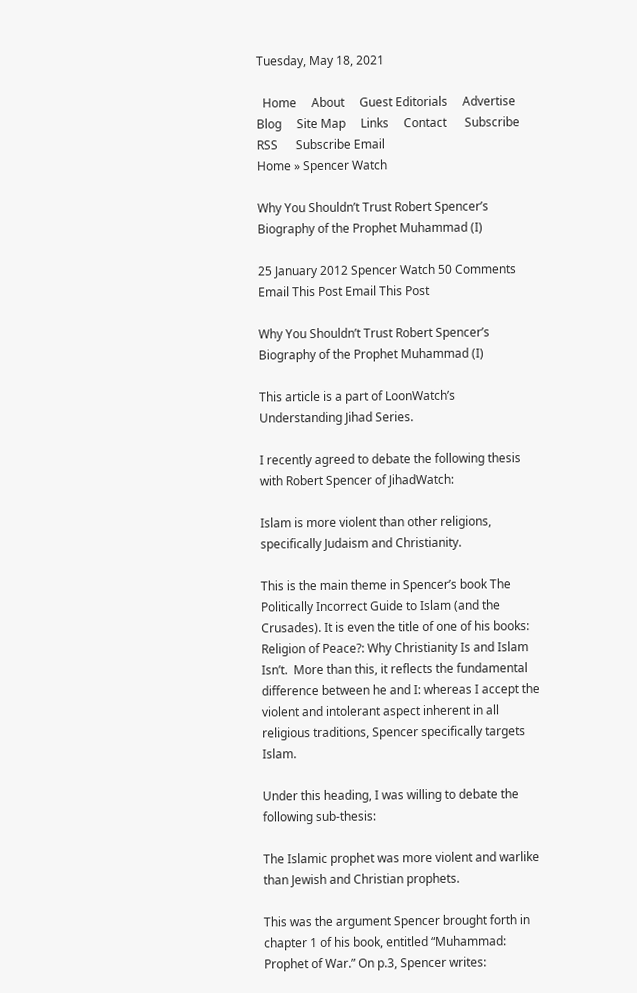Tuesday, May 18, 2021

  Home     About     Guest Editorials     Advertise     Blog     Site Map     Links     Contact      Subscribe RSS      Subscribe Email
Home » Spencer Watch

Why You Shouldn’t Trust Robert Spencer’s Biography of the Prophet Muhammad (I)

25 January 2012 Spencer Watch 50 Comments Email This Post Email This Post

Why You Shouldn’t Trust Robert Spencer’s Biography of the Prophet Muhammad (I)

This article is a part of LoonWatch’s Understanding Jihad Series.

I recently agreed to debate the following thesis with Robert Spencer of JihadWatch:

Islam is more violent than other religions, specifically Judaism and Christianity.

This is the main theme in Spencer’s book The Politically Incorrect Guide to Islam (and the Crusades). It is even the title of one of his books: Religion of Peace?: Why Christianity Is and Islam Isn’t.  More than this, it reflects the fundamental difference between he and I: whereas I accept the violent and intolerant aspect inherent in all religious traditions, Spencer specifically targets Islam.

Under this heading, I was willing to debate the following sub-thesis:

The Islamic prophet was more violent and warlike than Jewish and Christian prophets.

This was the argument Spencer brought forth in chapter 1 of his book, entitled “Muhammad: Prophet of War.” On p.3, Spencer writes: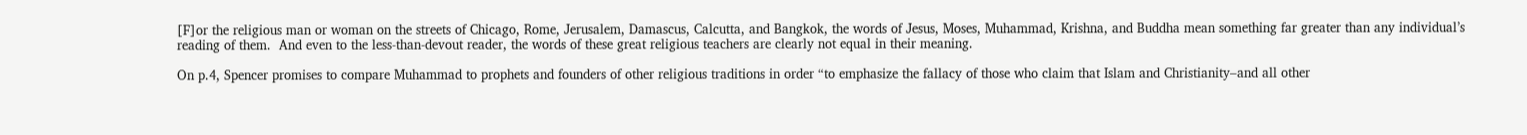[F]or the religious man or woman on the streets of Chicago, Rome, Jerusalem, Damascus, Calcutta, and Bangkok, the words of Jesus, Moses, Muhammad, Krishna, and Buddha mean something far greater than any individual’s reading of them.  And even to the less-than-devout reader, the words of these great religious teachers are clearly not equal in their meaning.

On p.4, Spencer promises to compare Muhammad to prophets and founders of other religious traditions in order “to emphasize the fallacy of those who claim that Islam and Christianity–and all other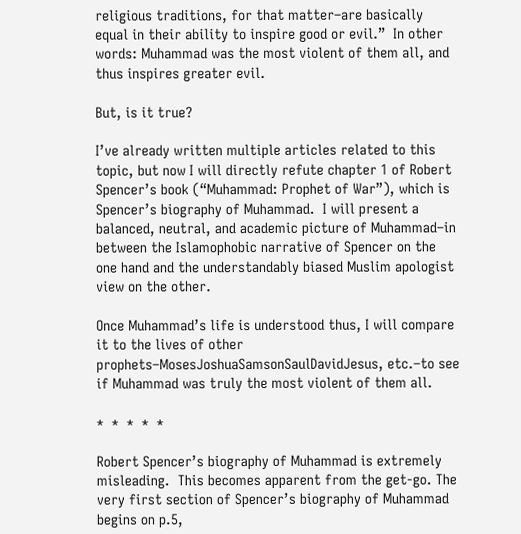religious traditions, for that matter–are basically equal in their ability to inspire good or evil.”  In other words: Muhammad was the most violent of them all, and thus inspires greater evil.

But, is it true?

I’ve already written multiple articles related to this topic, but now I will directly refute chapter 1 of Robert Spencer’s book (“Muhammad: Prophet of War”), which is Spencer’s biography of Muhammad.  I will present a balanced, neutral, and academic picture of Muhammad–in between the Islamophobic narrative of Spencer on the one hand and the understandably biased Muslim apologist view on the other.

Once Muhammad’s life is understood thus, I will compare it to the lives of other prophets–MosesJoshuaSamsonSaulDavidJesus, etc.–to see if Muhammad was truly the most violent of them all.

*  *  *  *  *

Robert Spencer’s biography of Muhammad is extremely misleading.  This becomes apparent from the get-go. The very first section of Spencer’s biography of Muhammad begins on p.5,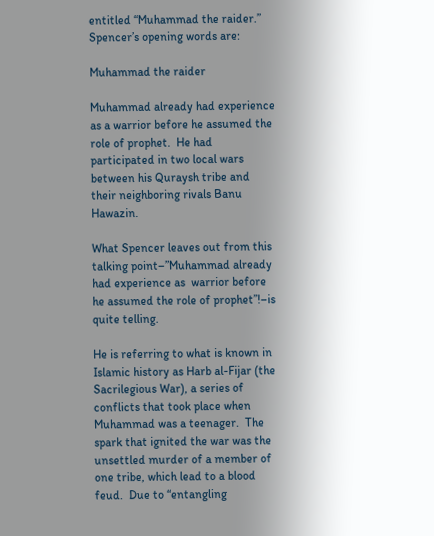entitled “Muhammad the raider.”  Spencer’s opening words are:

Muhammad the raider

Muhammad already had experience as a warrior before he assumed the role of prophet.  He had participated in two local wars between his Quraysh tribe and their neighboring rivals Banu Hawazin.

What Spencer leaves out from this talking point–”Muhammad already had experience as  warrior before he assumed the role of prophet”!–is quite telling.

He is referring to what is known in Islamic history as Harb al-Fijar (the Sacrilegious War), a series of conflicts that took place when Muhammad was a teenager.  The spark that ignited the war was the unsettled murder of a member of one tribe, which lead to a blood feud.  Due to “entangling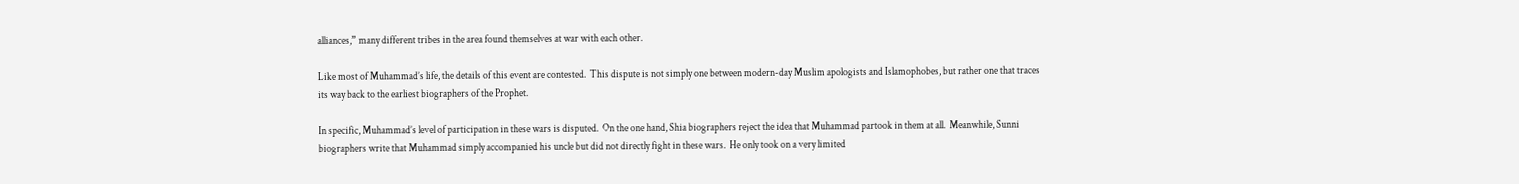alliances,” many different tribes in the area found themselves at war with each other.

Like most of Muhammad’s life, the details of this event are contested.  This dispute is not simply one between modern-day Muslim apologists and Islamophobes, but rather one that traces its way back to the earliest biographers of the Prophet.

In specific, Muhammad’s level of participation in these wars is disputed.  On the one hand, Shia biographers reject the idea that Muhammad partook in them at all.  Meanwhile, Sunni biographers write that Muhammad simply accompanied his uncle but did not directly fight in these wars.  He only took on a very limited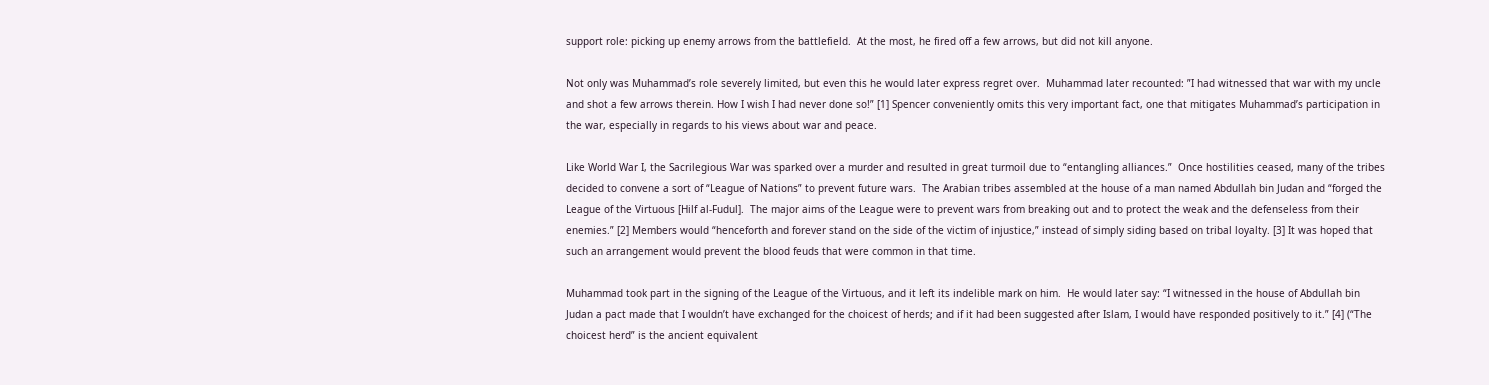support role: picking up enemy arrows from the battlefield.  At the most, he fired off a few arrows, but did not kill anyone.

Not only was Muhammad’s role severely limited, but even this he would later express regret over.  Muhammad later recounted: ”I had witnessed that war with my uncle and shot a few arrows therein. How I wish I had never done so!” [1] Spencer conveniently omits this very important fact, one that mitigates Muhammad’s participation in the war, especially in regards to his views about war and peace.

Like World War I, the Sacrilegious War was sparked over a murder and resulted in great turmoil due to “entangling alliances.”  Once hostilities ceased, many of the tribes decided to convene a sort of “League of Nations” to prevent future wars.  The Arabian tribes assembled at the house of a man named Abdullah bin Judan and “forged the League of the Virtuous [Hilf al-Fudul].  The major aims of the League were to prevent wars from breaking out and to protect the weak and the defenseless from their enemies.” [2] Members would “henceforth and forever stand on the side of the victim of injustice,” instead of simply siding based on tribal loyalty. [3] It was hoped that such an arrangement would prevent the blood feuds that were common in that time.

Muhammad took part in the signing of the League of the Virtuous, and it left its indelible mark on him.  He would later say: “I witnessed in the house of Abdullah bin Judan a pact made that I wouldn’t have exchanged for the choicest of herds; and if it had been suggested after Islam, I would have responded positively to it.” [4] (“The choicest herd” is the ancient equivalent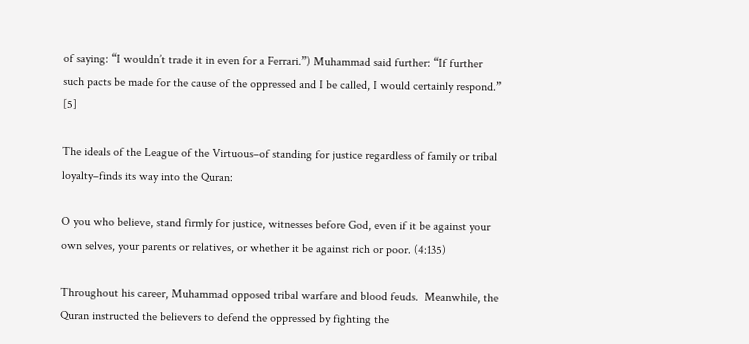of saying: “I wouldn’t trade it in even for a Ferrari.”) Muhammad said further: “If further such pacts be made for the cause of the oppressed and I be called, I would certainly respond.” [5]

The ideals of the League of the Virtuous–of standing for justice regardless of family or tribal loyalty–finds its way into the Quran:

O you who believe, stand firmly for justice, witnesses before God, even if it be against your own selves, your parents or relatives, or whether it be against rich or poor. (4:135)

Throughout his career, Muhammad opposed tribal warfare and blood feuds.  Meanwhile, the Quran instructed the believers to defend the oppressed by fighting the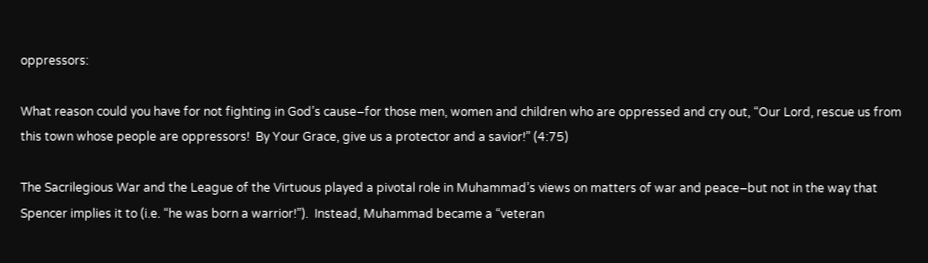oppressors:

What reason could you have for not fighting in God’s cause–for those men, women and children who are oppressed and cry out, “Our Lord, rescue us from this town whose people are oppressors!  By Your Grace, give us a protector and a savior!” (4:75)

The Sacrilegious War and the League of the Virtuous played a pivotal role in Muhammad’s views on matters of war and peace–but not in the way that Spencer implies it to (i.e. “he was born a warrior!”).  Instead, Muhammad became a “veteran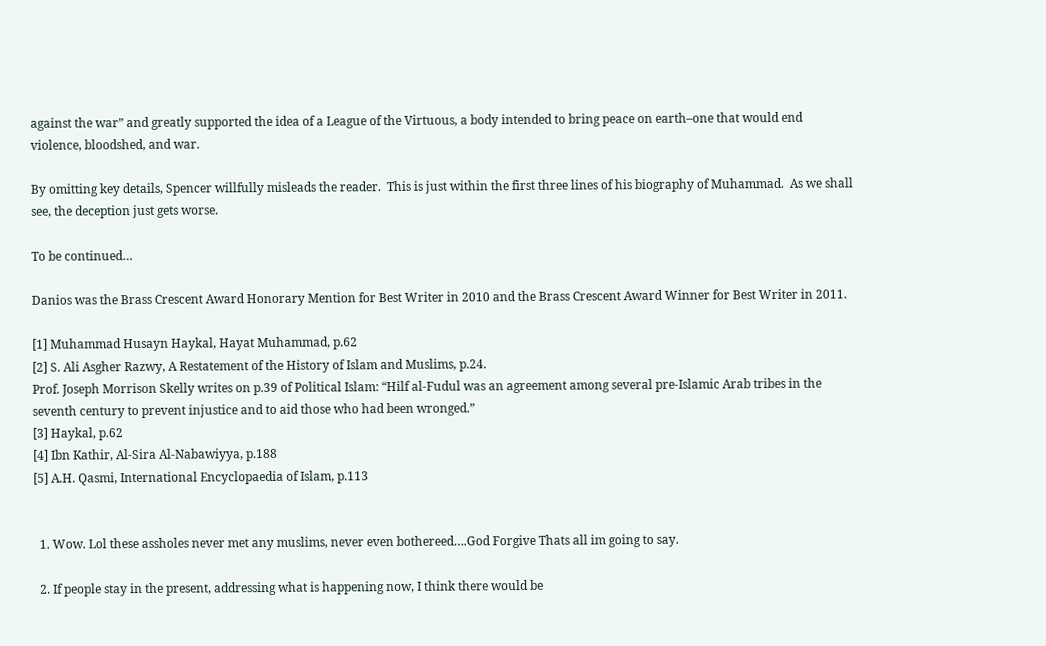against the war” and greatly supported the idea of a League of the Virtuous, a body intended to bring peace on earth–one that would end violence, bloodshed, and war.

By omitting key details, Spencer willfully misleads the reader.  This is just within the first three lines of his biography of Muhammad.  As we shall see, the deception just gets worse.

To be continued…

Danios was the Brass Crescent Award Honorary Mention for Best Writer in 2010 and the Brass Crescent Award Winner for Best Writer in 2011.

[1] Muhammad Husayn Haykal, Hayat Muhammad, p.62
[2] S. Ali Asgher Razwy, A Restatement of the History of Islam and Muslims, p.24.
Prof. Joseph Morrison Skelly writes on p.39 of Political Islam: “Hilf al-Fudul was an agreement among several pre-Islamic Arab tribes in the seventh century to prevent injustice and to aid those who had been wronged.”
[3] Haykal, p.62
[4] Ibn Kathir, Al-Sira Al-Nabawiyya, p.188
[5] A.H. Qasmi, International Encyclopaedia of Islam, p.113


  1. Wow. Lol these assholes never met any muslims, never even bothereed….God Forgive Thats all im going to say.

  2. If people stay in the present, addressing what is happening now, I think there would be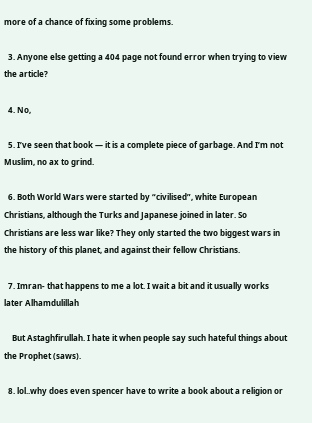more of a chance of fixing some problems.

  3. Anyone else getting a 404 page not found error when trying to view the article?

  4. No,

  5. I’ve seen that book — it is a complete piece of garbage. And I’m not Muslim, no ax to grind.

  6. Both World Wars were started by “civilised”, white European Christians, although the Turks and Japanese joined in later. So Christians are less war like? They only started the two biggest wars in the history of this planet, and against their fellow Christians.

  7. Imran- that happens to me a lot. I wait a bit and it usually works later Alhamdulillah

    But Astaghfirullah. I hate it when people say such hateful things about the Prophet (saws).

  8. lol..why does even spencer have to write a book about a religion or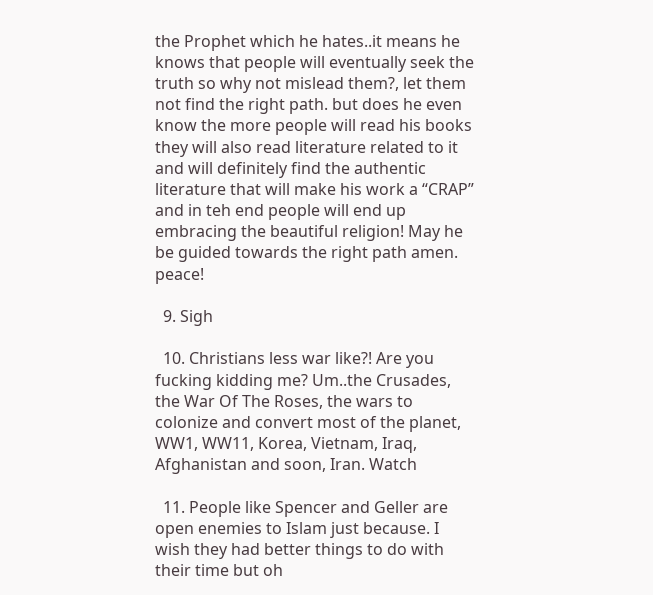the Prophet which he hates..it means he knows that people will eventually seek the truth so why not mislead them?, let them not find the right path. but does he even know the more people will read his books they will also read literature related to it and will definitely find the authentic literature that will make his work a “CRAP” and in teh end people will end up embracing the beautiful religion! May he be guided towards the right path amen. peace!

  9. Sigh

  10. Christians less war like?! Are you fucking kidding me? Um..the Crusades, the War Of The Roses, the wars to colonize and convert most of the planet, WW1, WW11, Korea, Vietnam, Iraq, Afghanistan and soon, Iran. Watch

  11. People like Spencer and Geller are open enemies to Islam just because. I wish they had better things to do with their time but oh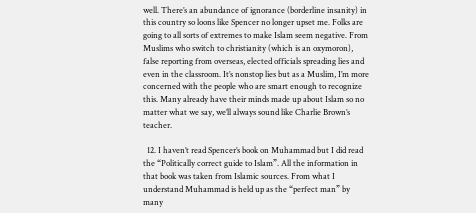well. There’s an abundance of ignorance (borderline insanity) in this country so loons like Spencer no longer upset me. Folks are going to all sorts of extremes to make Islam seem negative. From Muslims who switch to christianity (which is an oxymoron), false reporting from overseas, elected officials spreading lies and even in the classroom. It’s nonstop lies but as a Muslim, I’m more concerned with the people who are smart enough to recognize this. Many already have their minds made up about Islam so no matter what we say, we’ll always sound like Charlie Brown’s teacher.

  12. I haven’t read Spencer’s book on Muhammad but I did read the “Politically correct guide to Islam”. All the information in that book was taken from Islamic sources. From what I understand Muhammad is held up as the “perfect man” by many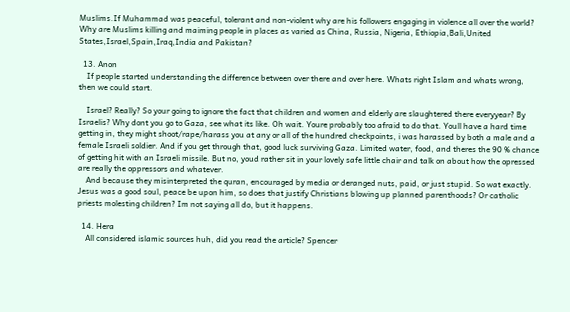Muslims.If Muhammad was peaceful, tolerant and non-violent why are his followers engaging in violence all over the world? Why are Muslims killing and maiming people in places as varied as China, Russia, Nigeria, Ethiopia,Bali,United States,Israel,Spain,Iraq,India and Pakistan?

  13. Anon
    If people started understanding the difference between over there and over here. Whats right Islam and whats wrong, then we could start.

    Israel? Really? So your going to ignore the fact that children and women and elderly are slaughtered there everyyear? By Israelis? Why dont you go to Gaza, see what its like. Oh wait. Youre probably too afraid to do that. Youll have a hard time getting in, they might shoot/rape/harass you at any or all of the hundred checkpoints, i was harassed by both a male and a female Israeli soldier. And if you get through that, good luck surviving Gaza. Limited water, food, and theres the 90 % chance of getting hit with an Israeli missile. But no, youd rather sit in your lovely safe little chair and talk on about how the opressed are really the oppressors and whatever.
    And because they misinterpreted the quran, encouraged by media or deranged nuts, paid, or just stupid. So wat exactly. Jesus was a good soul, peace be upon him, so does that justify Christians blowing up planned parenthoods? Or catholic priests molesting children? Im not saying all do, but it happens.

  14. Hera
    All considered islamic sources huh, did you read the article? Spencer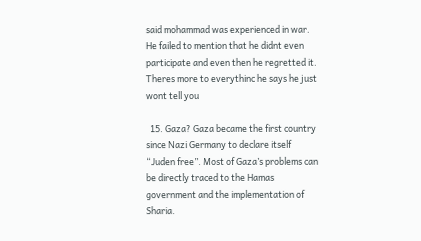said mohammad was experienced in war. He failed to mention that he didnt even participate and even then he regretted it. Theres more to everythinc he says he just wont tell you

  15. Gaza? Gaza became the first country since Nazi Germany to declare itself “Juden free”. Most of Gaza’s problems can be directly traced to the Hamas government and the implementation of Sharia.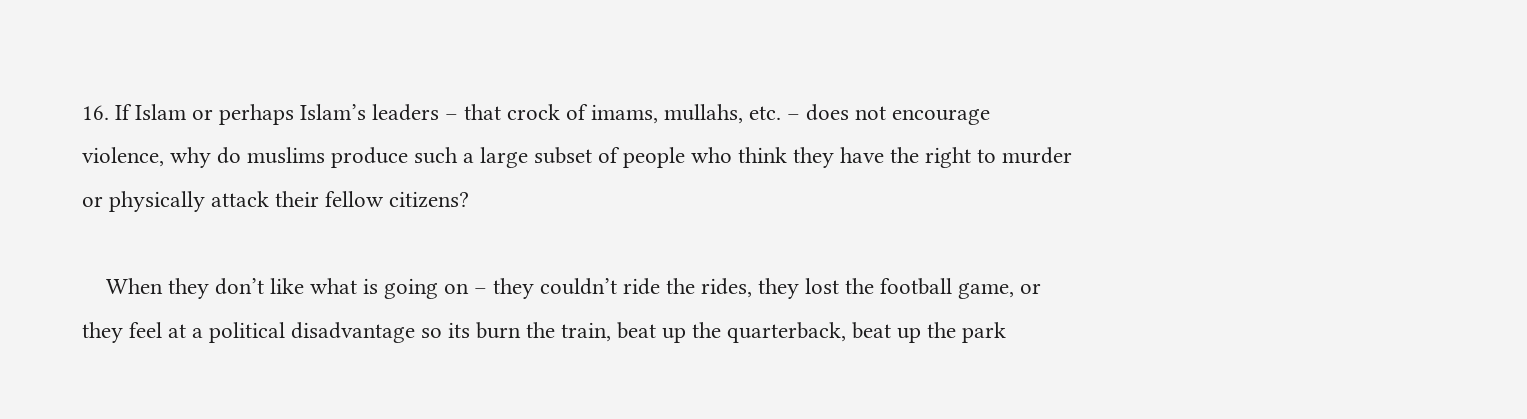16. If Islam or perhaps Islam’s leaders – that crock of imams, mullahs, etc. – does not encourage violence, why do muslims produce such a large subset of people who think they have the right to murder or physically attack their fellow citizens?

    When they don’t like what is going on – they couldn’t ride the rides, they lost the football game, or they feel at a political disadvantage so its burn the train, beat up the quarterback, beat up the park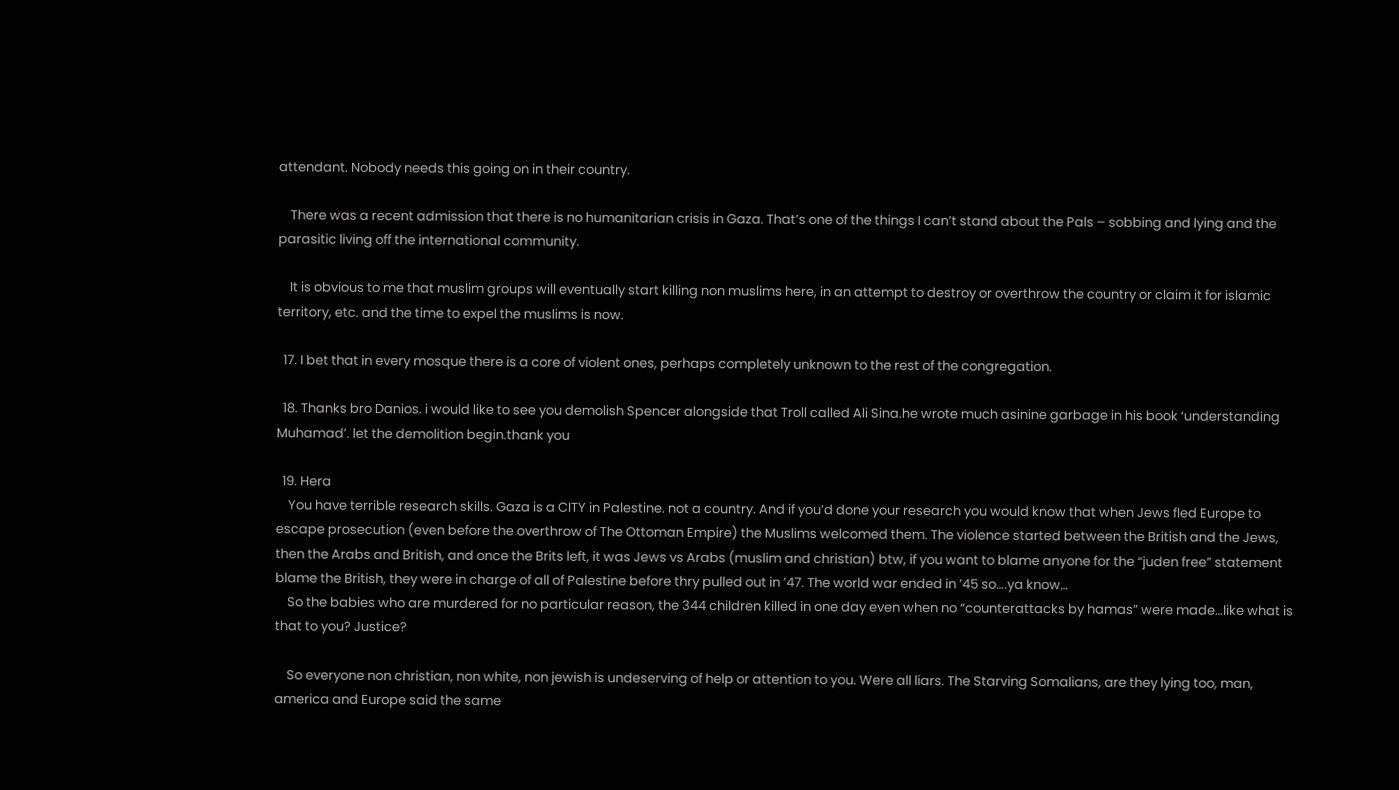attendant. Nobody needs this going on in their country.

    There was a recent admission that there is no humanitarian crisis in Gaza. That’s one of the things I can’t stand about the Pals – sobbing and lying and the parasitic living off the international community.

    It is obvious to me that muslim groups will eventually start killing non muslims here, in an attempt to destroy or overthrow the country or claim it for islamic territory, etc. and the time to expel the muslims is now.

  17. I bet that in every mosque there is a core of violent ones, perhaps completely unknown to the rest of the congregation.

  18. Thanks bro Danios. i would like to see you demolish Spencer alongside that Troll called Ali Sina.he wrote much asinine garbage in his book ‘understanding Muhamad’. let the demolition begin.thank you

  19. Hera
    You have terrible research skills. Gaza is a CITY in Palestine. not a country. And if you’d done your research you would know that when Jews fled Europe to escape prosecution (even before the overthrow of The Ottoman Empire) the Muslims welcomed them. The violence started between the British and the Jews, then the Arabs and British, and once the Brits left, it was Jews vs Arabs (muslim and christian) btw, if you want to blame anyone for the “juden free” statement blame the British, they were in charge of all of Palestine before thry pulled out in ’47. The world war ended in ’45 so….ya know…
    So the babies who are murdered for no particular reason, the 344 children killed in one day even when no “counterattacks by hamas” were made…like what is that to you? Justice?

    So everyone non christian, non white, non jewish is undeserving of help or attention to you. Were all liars. The Starving Somalians, are they lying too, man, america and Europe said the same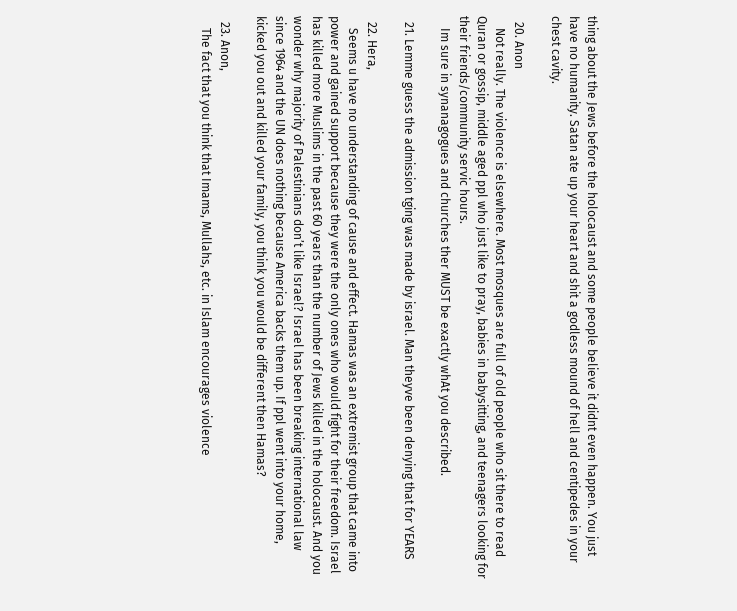thing about the Jews before the holocaust and some people believe it didnt even happen. You just have no humanity. Satan ate up your heart and shit a godless mound of hell and centipedes in your chest cavity.

  20. Anon
    Not really. The violence is elsewhere. Most mosques are full of old people who sit there to read Quran or gossip, middle aged ppl who just like to pray, babies in babysitting, and teenagers looking for their friends/community servic hours.
    Im sure in synanagogues and churches ther MUST be exactly whAt you described.

  21. Lemme guess the admission tging was made by israel. Man theyve been denying that for YEARS

  22. Hera,
    Seems u have no understanding of cause and effect. Hamas was an extremist group that came into power and gained support because they were the only ones who would fight for their freedom. Israel has killed more Muslims in the past 60 years than the number of Jews killed in the holocaust. And you wonder why majority of Palestinians don’t like Israel? Israel has been breaking international law since 1964 and the UN does nothing because America backs them up. If ppl went into your home, kicked you out and killed your family, you think you would be different then Hamas?

  23. Anon,
    The fact that you think that Imams, Mullahs, etc. in Islam encourages violence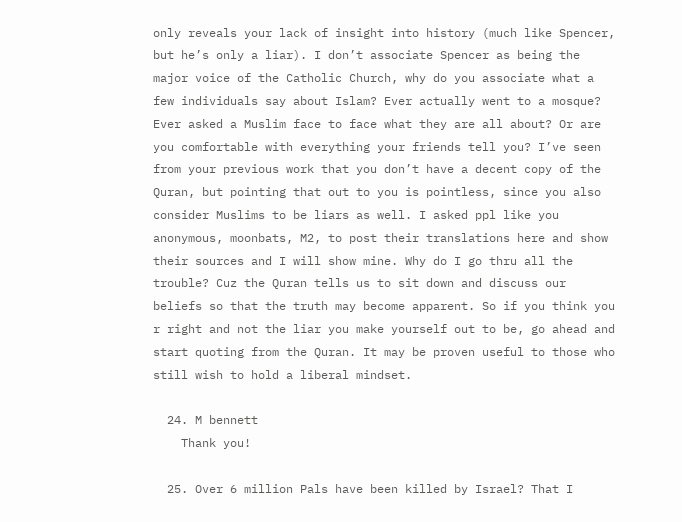only reveals your lack of insight into history (much like Spencer, but he’s only a liar). I don’t associate Spencer as being the major voice of the Catholic Church, why do you associate what a few individuals say about Islam? Ever actually went to a mosque? Ever asked a Muslim face to face what they are all about? Or are you comfortable with everything your friends tell you? I’ve seen from your previous work that you don’t have a decent copy of the Quran, but pointing that out to you is pointless, since you also consider Muslims to be liars as well. I asked ppl like you anonymous, moonbats, M2, to post their translations here and show their sources and I will show mine. Why do I go thru all the trouble? Cuz the Quran tells us to sit down and discuss our beliefs so that the truth may become apparent. So if you think you r right and not the liar you make yourself out to be, go ahead and start quoting from the Quran. It may be proven useful to those who still wish to hold a liberal mindset.

  24. M bennett
    Thank you!

  25. Over 6 million Pals have been killed by Israel? That I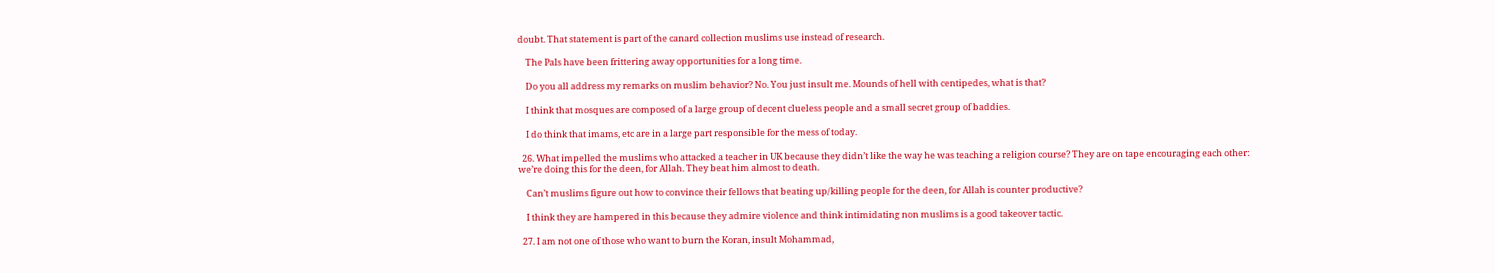doubt. That statement is part of the canard collection muslims use instead of research.

    The Pals have been frittering away opportunities for a long time.

    Do you all address my remarks on muslim behavior? No. You just insult me. Mounds of hell with centipedes, what is that?

    I think that mosques are composed of a large group of decent clueless people and a small secret group of baddies.

    I do think that imams, etc are in a large part responsible for the mess of today.

  26. What impelled the muslims who attacked a teacher in UK because they didn’t like the way he was teaching a religion course? They are on tape encouraging each other: we’re doing this for the deen, for Allah. They beat him almost to death.

    Can’t muslims figure out how to convince their fellows that beating up/killing people for the deen, for Allah is counter productive?

    I think they are hampered in this because they admire violence and think intimidating non muslims is a good takeover tactic.

  27. I am not one of those who want to burn the Koran, insult Mohammad,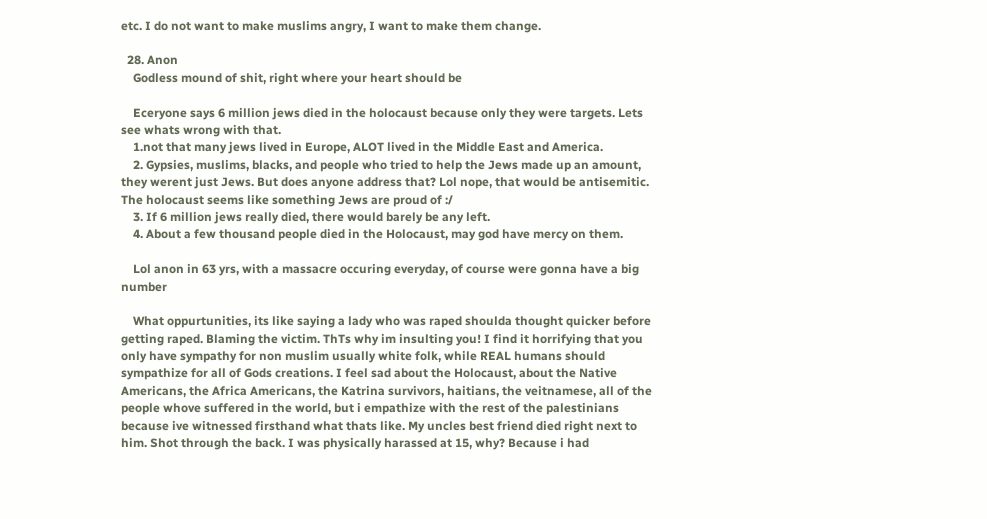etc. I do not want to make muslims angry, I want to make them change.

  28. Anon
    Godless mound of shit, right where your heart should be

    Eceryone says 6 million jews died in the holocaust because only they were targets. Lets see whats wrong with that.
    1.not that many jews lived in Europe, ALOT lived in the Middle East and America.
    2. Gypsies, muslims, blacks, and people who tried to help the Jews made up an amount, they werent just Jews. But does anyone address that? Lol nope, that would be antisemitic. The holocaust seems like something Jews are proud of :/
    3. If 6 million jews really died, there would barely be any left.
    4. About a few thousand people died in the Holocaust, may god have mercy on them.

    Lol anon in 63 yrs, with a massacre occuring everyday, of course were gonna have a big number

    What oppurtunities, its like saying a lady who was raped shoulda thought quicker before getting raped. Blaming the victim. ThTs why im insulting you! I find it horrifying that you only have sympathy for non muslim usually white folk, while REAL humans should sympathize for all of Gods creations. I feel sad about the Holocaust, about the Native Americans, the Africa Americans, the Katrina survivors, haitians, the veitnamese, all of the people whove suffered in the world, but i empathize with the rest of the palestinians because ive witnessed firsthand what thats like. My uncles best friend died right next to him. Shot through the back. I was physically harassed at 15, why? Because i had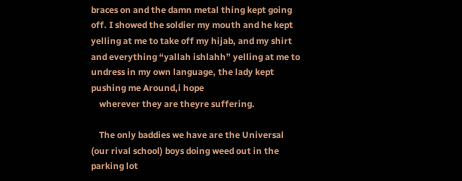braces on and the damn metal thing kept going off. I showed the soldier my mouth and he kept yelling at me to take off my hijab, and my shirt and everything “yallah ishlahh” yelling at me to undress in my own language, the lady kept pushing me Around,i hope
    wherever they are theyre suffering.

    The only baddies we have are the Universal (our rival school) boys doing weed out in the parking lot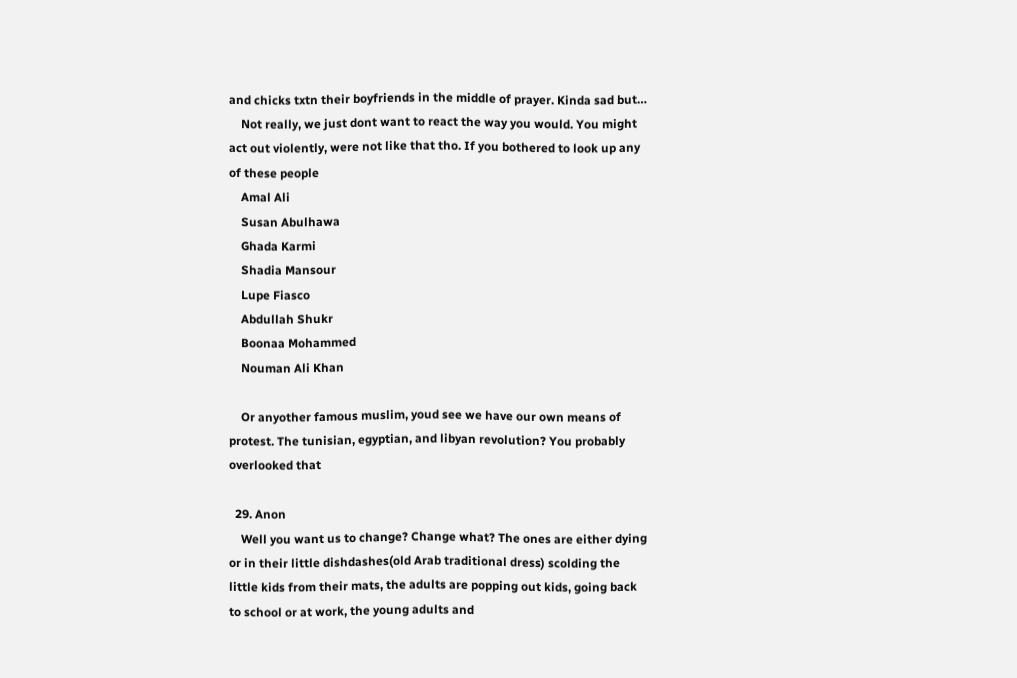and chicks txtn their boyfriends in the middle of prayer. Kinda sad but…
    Not really, we just dont want to react the way you would. You might act out violently, were not like that tho. If you bothered to look up any of these people
    Amal Ali
    Susan Abulhawa
    Ghada Karmi
    Shadia Mansour
    Lupe Fiasco
    Abdullah Shukr
    Boonaa Mohammed
    Nouman Ali Khan

    Or anyother famous muslim, youd see we have our own means of protest. The tunisian, egyptian, and libyan revolution? You probably overlooked that

  29. Anon
    Well you want us to change? Change what? The ones are either dying or in their little dishdashes(old Arab traditional dress) scolding the little kids from their mats, the adults are popping out kids, going back to school or at work, the young adults and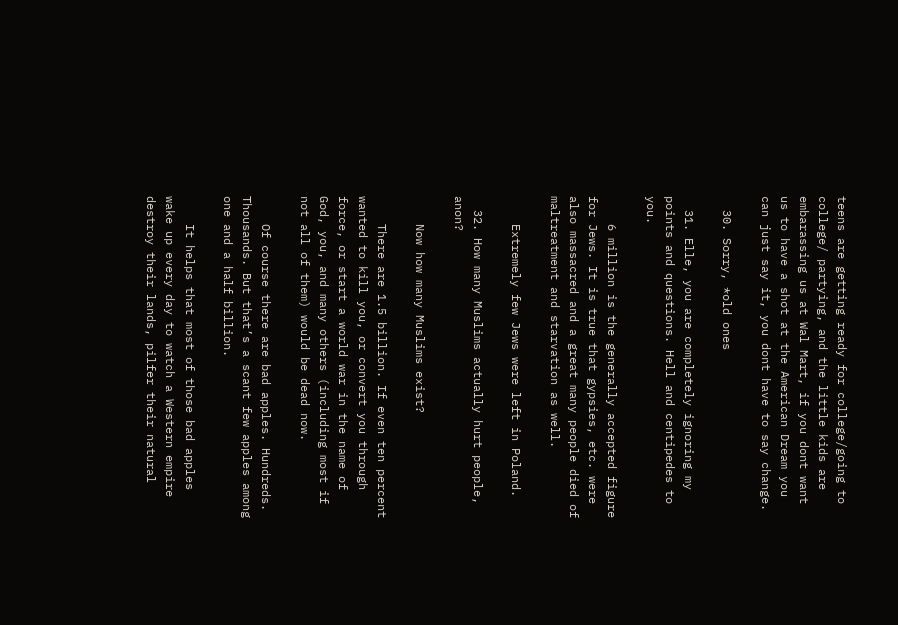teens are getting ready for college/going to college/ partying, and the little kids are embarassing us at Wal Mart, if you dont want us to have a shot at the American Dream you can just say it, you dont have to say change.

  30. Sorry, *old ones

  31. Elle, you are completely ignoring my points and questions. Hell and centipedes to you.

    6 million is the generally accepted figure for Jews. It is true that gypsies, etc. were also massacred and a great many people died of maltreatment and starvation as well.

    Extremely few Jews were left in Poland.

  32. How many Muslims actually hurt people, anon?

    Now how many Muslims exist?

    There are 1.5 billion. If even ten percent wanted to kill you, or convert you through force, or start a world war in the name of God, you, and many others (including most if not all of them) would be dead now.

    Of course there are bad apples. Hundreds. Thousands. But that’s a scant few apples among one and a half billion.

    It helps that most of those bad apples wake up every day to watch a Western empire destroy their lands, pilfer their natural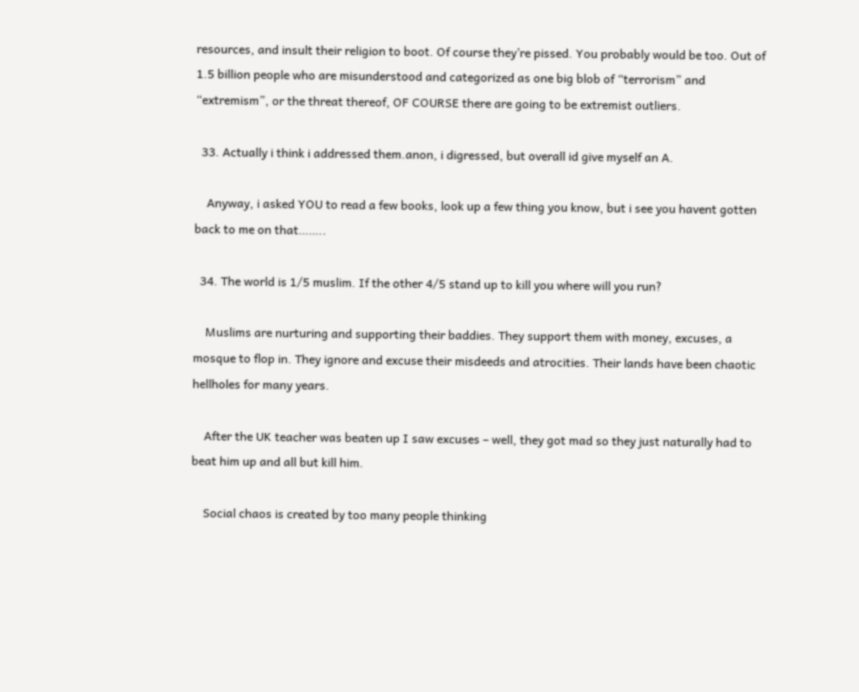resources, and insult their religion to boot. Of course they’re pissed. You probably would be too. Out of 1.5 billion people who are misunderstood and categorized as one big blob of “terrorism” and “extremism”, or the threat thereof, OF COURSE there are going to be extremist outliers.

  33. Actually i think i addressed them.anon, i digressed, but overall id give myself an A.

    Anyway, i asked YOU to read a few books, look up a few thing you know, but i see you havent gotten back to me on that……..

  34. The world is 1/5 muslim. If the other 4/5 stand up to kill you where will you run?

    Muslims are nurturing and supporting their baddies. They support them with money, excuses, a mosque to flop in. They ignore and excuse their misdeeds and atrocities. Their lands have been chaotic hellholes for many years.

    After the UK teacher was beaten up I saw excuses – well, they got mad so they just naturally had to beat him up and all but kill him.

    Social chaos is created by too many people thinking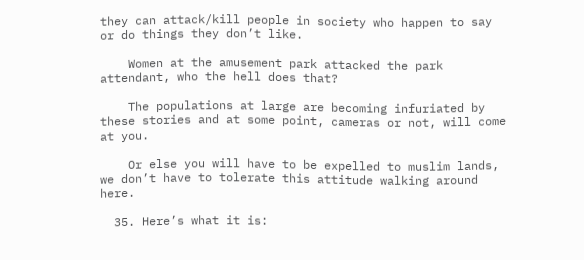they can attack/kill people in society who happen to say or do things they don’t like.

    Women at the amusement park attacked the park attendant, who the hell does that?

    The populations at large are becoming infuriated by these stories and at some point, cameras or not, will come at you.

    Or else you will have to be expelled to muslim lands, we don’t have to tolerate this attitude walking around here.

  35. Here’s what it is: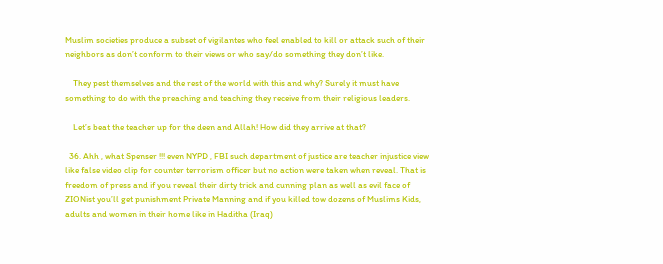Muslim societies produce a subset of vigilantes who feel enabled to kill or attack such of their neighbors as don’t conform to their views or who say/do something they don’t like.

    They pest themselves and the rest of the world with this and why? Surely it must have something to do with the preaching and teaching they receive from their religious leaders.

    Let’s beat the teacher up for the deen and Allah! How did they arrive at that?

  36. Ahh , what Spenser !!! even NYPD , FBI such department of justice are teacher injustice view like false video clip for counter terrorism officer but no action were taken when reveal. That is freedom of press and if you reveal their dirty trick and cunning plan as well as evil face of ZIONist you’ll get punishment Private Manning and if you killed tow dozens of Muslims Kids, adults and women in their home like in Haditha (Iraq)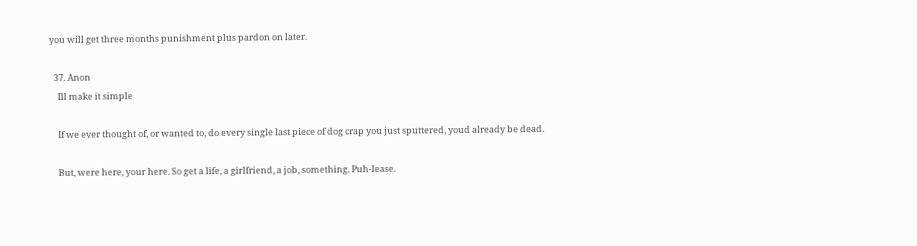you will get three months punishment plus pardon on later.

  37. Anon
    Ill make it simple

    If we ever thought of, or wanted to, do every single last piece of dog crap you just sputtered, youd already be dead.

    But, were here, your here. So get a life, a girlfriend, a job, something. Puh-lease.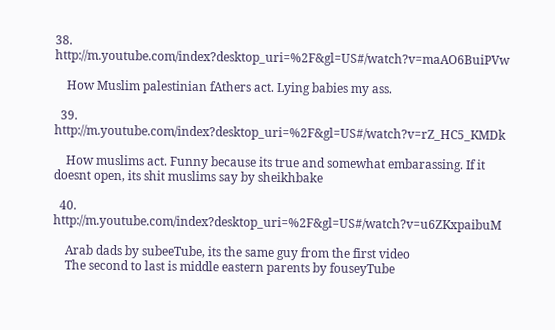38. http://m.youtube.com/index?desktop_uri=%2F&gl=US#/watch?v=maAO6BuiPVw

    How Muslim palestinian fAthers act. Lying babies my ass.

  39. http://m.youtube.com/index?desktop_uri=%2F&gl=US#/watch?v=rZ_HC5_KMDk

    How muslims act. Funny because its true and somewhat embarassing. If it doesnt open, its shit muslims say by sheikhbake

  40. http://m.youtube.com/index?desktop_uri=%2F&gl=US#/watch?v=u6ZKxpaibuM

    Arab dads by subeeTube, its the same guy from the first video
    The second to last is middle eastern parents by fouseyTube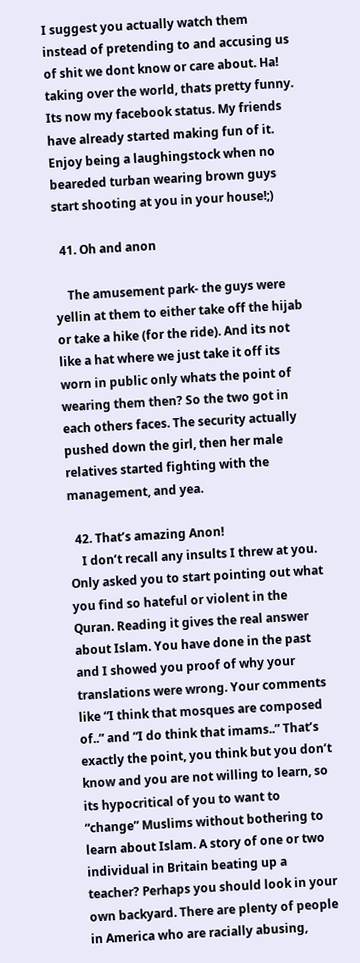I suggest you actually watch them instead of pretending to and accusing us of shit we dont know or care about. Ha! taking over the world, thats pretty funny. Its now my facebook status. My friends have already started making fun of it. Enjoy being a laughingstock when no beareded turban wearing brown guys start shooting at you in your house!;)

  41. Oh and anon

    The amusement park- the guys were yellin at them to either take off the hijab or take a hike (for the ride). And its not like a hat where we just take it off its worn in public only whats the point of wearing them then? So the two got in each others faces. The security actually pushed down the girl, then her male relatives started fighting with the management, and yea.

  42. That’s amazing Anon!
    I don’t recall any insults I threw at you. Only asked you to start pointing out what you find so hateful or violent in the Quran. Reading it gives the real answer about Islam. You have done in the past and I showed you proof of why your translations were wrong. Your comments like “I think that mosques are composed of..” and “I do think that imams..” That’s exactly the point, you think but you don’t know and you are not willing to learn, so its hypocritical of you to want to “change” Muslims without bothering to learn about Islam. A story of one or two individual in Britain beating up a teacher? Perhaps you should look in your own backyard. There are plenty of people in America who are racially abusing,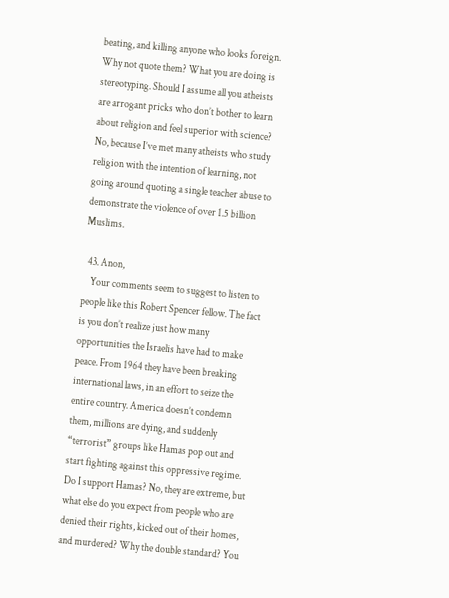beating, and killing anyone who looks foreign. Why not quote them? What you are doing is stereotyping. Should I assume all you atheists are arrogant pricks who don’t bother to learn about religion and feel superior with science? No, because I’ve met many atheists who study religion with the intention of learning, not going around quoting a single teacher abuse to demonstrate the violence of over 1.5 billion Muslims.

  43. Anon,
    Your comments seem to suggest to listen to people like this Robert Spencer fellow. The fact is you don’t realize just how many opportunities the Israelis have had to make peace. From 1964 they have been breaking international laws, in an effort to seize the entire country. America doesn’t condemn them, millions are dying, and suddenly “terrorist” groups like Hamas pop out and start fighting against this oppressive regime. Do I support Hamas? No, they are extreme, but what else do you expect from people who are denied their rights, kicked out of their homes, and murdered? Why the double standard? You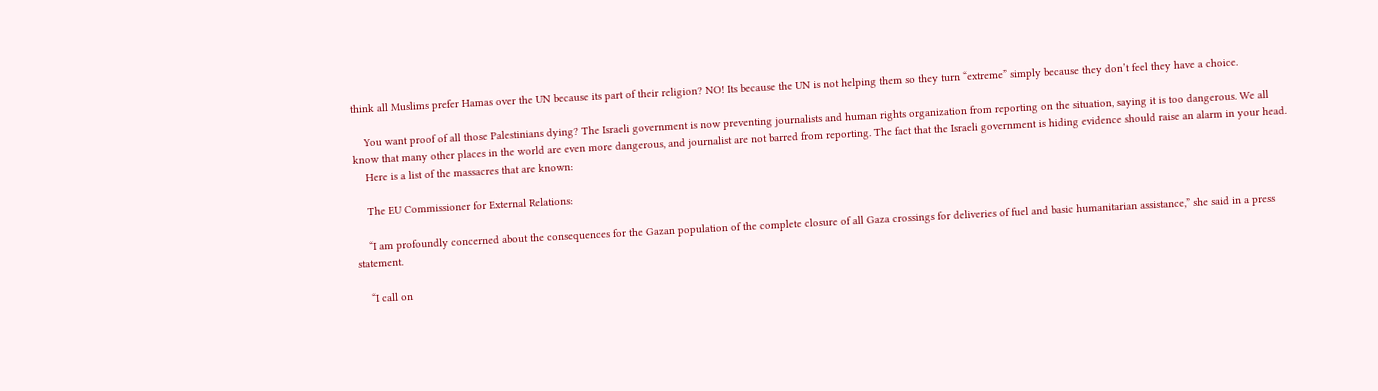think all Muslims prefer Hamas over the UN because its part of their religion? NO! Its because the UN is not helping them so they turn “extreme” simply because they don’t feel they have a choice.

    You want proof of all those Palestinians dying? The Israeli government is now preventing journalists and human rights organization from reporting on the situation, saying it is too dangerous. We all know that many other places in the world are even more dangerous, and journalist are not barred from reporting. The fact that the Israeli government is hiding evidence should raise an alarm in your head.
    Here is a list of the massacres that are known:

    The EU Commissioner for External Relations:

    “I am profoundly concerned about the consequences for the Gazan population of the complete closure of all Gaza crossings for deliveries of fuel and basic humanitarian assistance,” she said in a press statement.

    “I call on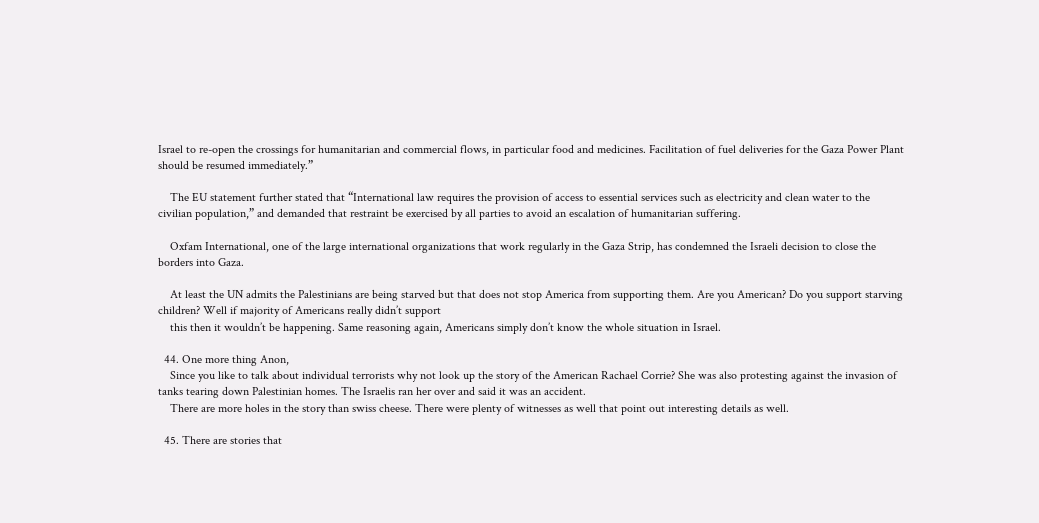Israel to re-open the crossings for humanitarian and commercial flows, in particular food and medicines. Facilitation of fuel deliveries for the Gaza Power Plant should be resumed immediately.”

    The EU statement further stated that “International law requires the provision of access to essential services such as electricity and clean water to the civilian population,” and demanded that restraint be exercised by all parties to avoid an escalation of humanitarian suffering.

    Oxfam International, one of the large international organizations that work regularly in the Gaza Strip, has condemned the Israeli decision to close the borders into Gaza.

    At least the UN admits the Palestinians are being starved but that does not stop America from supporting them. Are you American? Do you support starving children? Well if majority of Americans really didn’t support
    this then it wouldn’t be happening. Same reasoning again, Americans simply don’t know the whole situation in Israel.

  44. One more thing Anon,
    Since you like to talk about individual terrorists why not look up the story of the American Rachael Corrie? She was also protesting against the invasion of tanks tearing down Palestinian homes. The Israelis ran her over and said it was an accident.
    There are more holes in the story than swiss cheese. There were plenty of witnesses as well that point out interesting details as well.

  45. There are stories that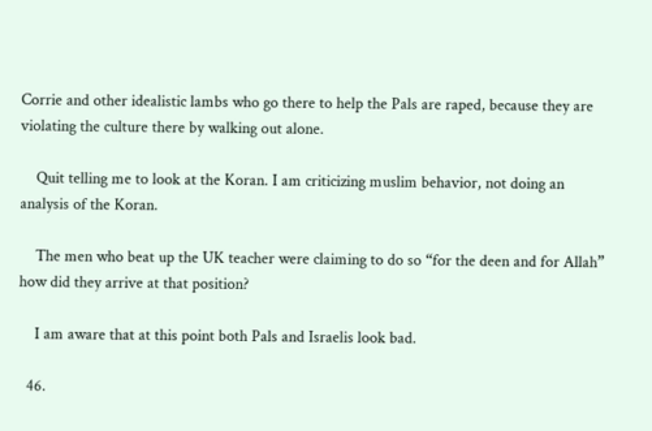Corrie and other idealistic lambs who go there to help the Pals are raped, because they are violating the culture there by walking out alone.

    Quit telling me to look at the Koran. I am criticizing muslim behavior, not doing an analysis of the Koran.

    The men who beat up the UK teacher were claiming to do so “for the deen and for Allah” how did they arrive at that position?

    I am aware that at this point both Pals and Israelis look bad.

  46.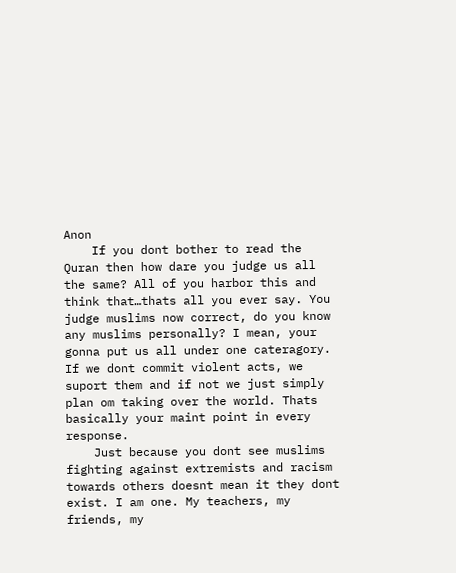Anon
    If you dont bother to read the Quran then how dare you judge us all the same? All of you harbor this and think that…thats all you ever say. You judge muslims now correct, do you know any muslims personally? I mean, your gonna put us all under one cateragory. If we dont commit violent acts, we suport them and if not we just simply plan om taking over the world. Thats basically your maint point in every response.
    Just because you dont see muslims fighting against extremists and racism towards others doesnt mean it they dont exist. I am one. My teachers, my friends, my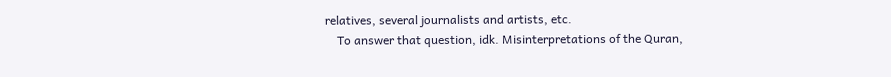relatives, several journalists and artists, etc.
    To answer that question, idk. Misinterpretations of the Quran,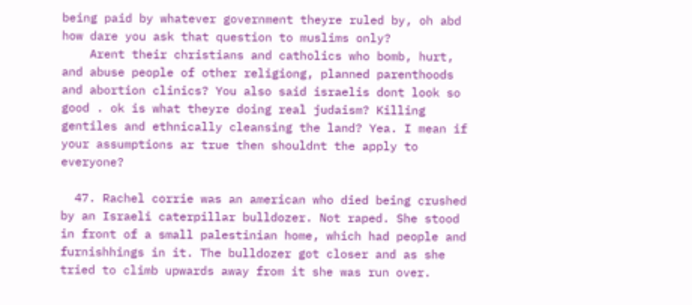being paid by whatever government theyre ruled by, oh abd how dare you ask that question to muslims only?
    Arent their christians and catholics who bomb, hurt, and abuse people of other religiong, planned parenthoods and abortion clinics? You also said israelis dont look so good . ok is what theyre doing real judaism? Killing gentiles and ethnically cleansing the land? Yea. I mean if your assumptions ar true then shouldnt the apply to everyone?

  47. Rachel corrie was an american who died being crushed by an Israeli caterpillar bulldozer. Not raped. She stood in front of a small palestinian home, which had people and furnishhings in it. The bulldozer got closer and as she tried to climb upwards away from it she was run over.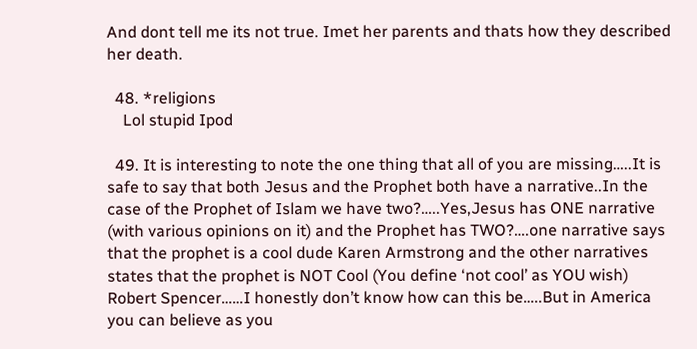And dont tell me its not true. Imet her parents and thats how they described her death.

  48. *religions
    Lol stupid Ipod

  49. It is interesting to note the one thing that all of you are missing…..It is safe to say that both Jesus and the Prophet both have a narrative..In the case of the Prophet of Islam we have two?…..Yes,Jesus has ONE narrative (with various opinions on it) and the Prophet has TWO?….one narrative says that the prophet is a cool dude Karen Armstrong and the other narratives states that the prophet is NOT Cool (You define ‘not cool’ as YOU wish) Robert Spencer……I honestly don’t know how can this be…..But in America you can believe as you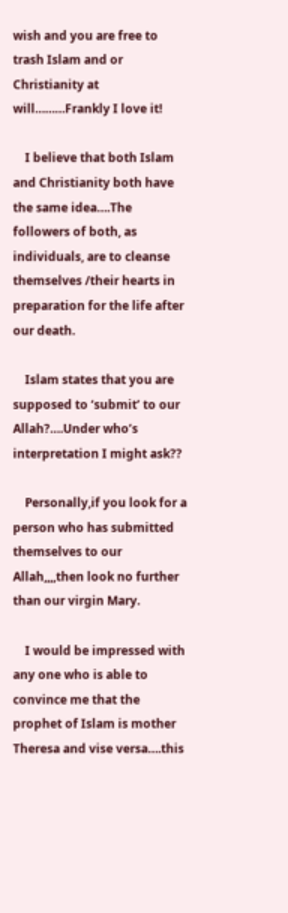wish and you are free to trash Islam and or Christianity at will………Frankly I love it!

    I believe that both Islam and Christianity both have the same idea….The followers of both, as individuals, are to cleanse themselves /their hearts in preparation for the life after our death.

    Islam states that you are supposed to ‘submit’ to our Allah?….Under who’s interpretation I might ask??

    Personally,if you look for a person who has submitted themselves to our Allah,,,,then look no further than our virgin Mary.

    I would be impressed with any one who is able to convince me that the prophet of Islam is mother Theresa and vise versa….this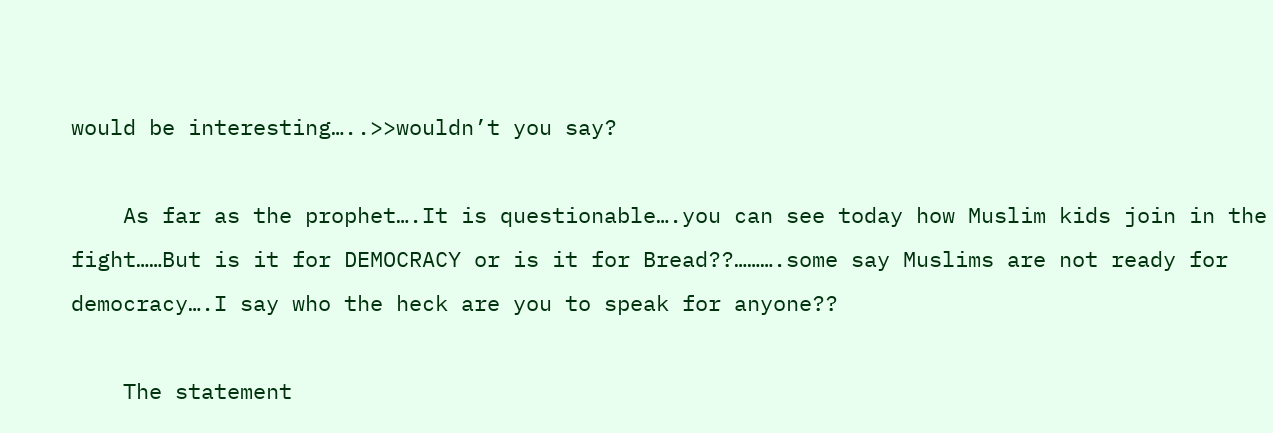would be interesting…..>>wouldn’t you say?

    As far as the prophet….It is questionable….you can see today how Muslim kids join in the fight……But is it for DEMOCRACY or is it for Bread??……….some say Muslims are not ready for democracy….I say who the heck are you to speak for anyone??

    The statement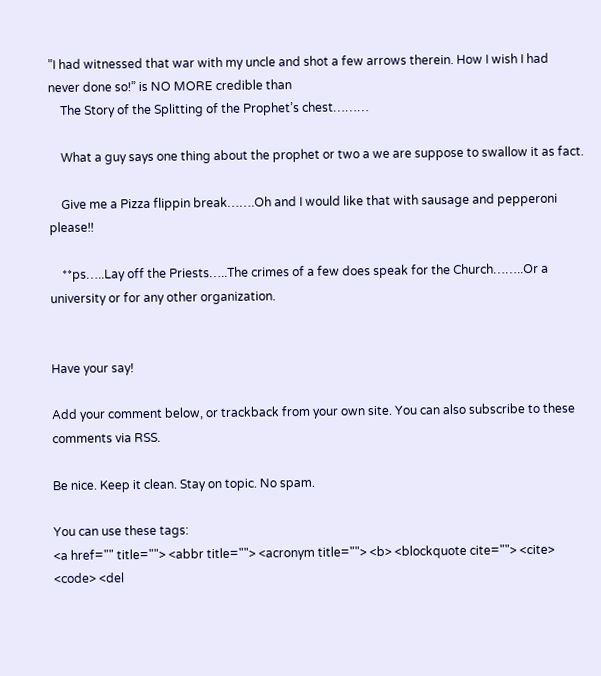”I had witnessed that war with my uncle and shot a few arrows therein. How I wish I had never done so!” is NO MORE credible than
    The Story of the Splitting of the Prophet’s chest………

    What a guy says one thing about the prophet or two a we are suppose to swallow it as fact.

    Give me a Pizza flippin break…….Oh and I would like that with sausage and pepperoni please!!

    **ps…..Lay off the Priests…..The crimes of a few does speak for the Church……..Or a university or for any other organization.


Have your say!

Add your comment below, or trackback from your own site. You can also subscribe to these comments via RSS.

Be nice. Keep it clean. Stay on topic. No spam.

You can use these tags:
<a href="" title=""> <abbr title=""> <acronym title=""> <b> <blockquote cite=""> <cite> <code> <del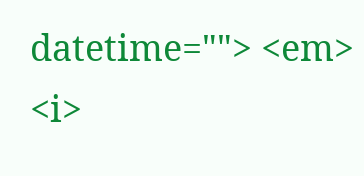datetime=""> <em> <i>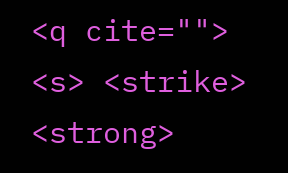<q cite=""> <s> <strike> <strong>